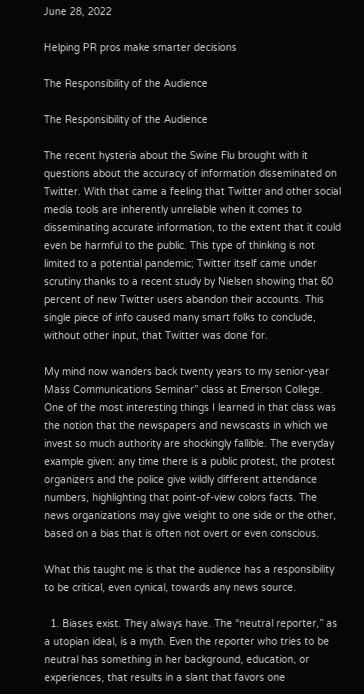June 28, 2022

Helping PR pros make smarter decisions

The Responsibility of the Audience

The Responsibility of the Audience

The recent hysteria about the Swine Flu brought with it questions about the accuracy of information disseminated on Twitter. With that came a feeling that Twitter and other social media tools are inherently unreliable when it comes to disseminating accurate information, to the extent that it could even be harmful to the public. This type of thinking is not limited to a potential pandemic; Twitter itself came under scrutiny thanks to a recent study by Nielsen showing that 60 percent of new Twitter users abandon their accounts. This single piece of info caused many smart folks to conclude, without other input, that Twitter was done for.

My mind now wanders back twenty years to my senior-year Mass Communications Seminar” class at Emerson College. One of the most interesting things I learned in that class was the notion that the newspapers and newscasts in which we invest so much authority are shockingly fallible. The everyday example given: any time there is a public protest, the protest organizers and the police give wildly different attendance numbers, highlighting that point-of-view colors facts. The news organizations may give weight to one side or the other, based on a bias that is often not overt or even conscious.

What this taught me is that the audience has a responsibility to be critical, even cynical, towards any news source.

  1. Biases exist. They always have. The “neutral reporter,” as a utopian ideal, is a myth. Even the reporter who tries to be neutral has something in her background, education, or experiences, that results in a slant that favors one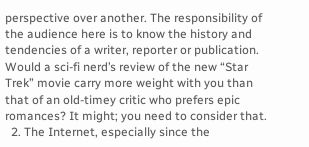perspective over another. The responsibility of the audience here is to know the history and tendencies of a writer, reporter or publication. Would a sci-fi nerd’s review of the new “Star Trek” movie carry more weight with you than that of an old-timey critic who prefers epic romances? It might; you need to consider that.
  2. The Internet, especially since the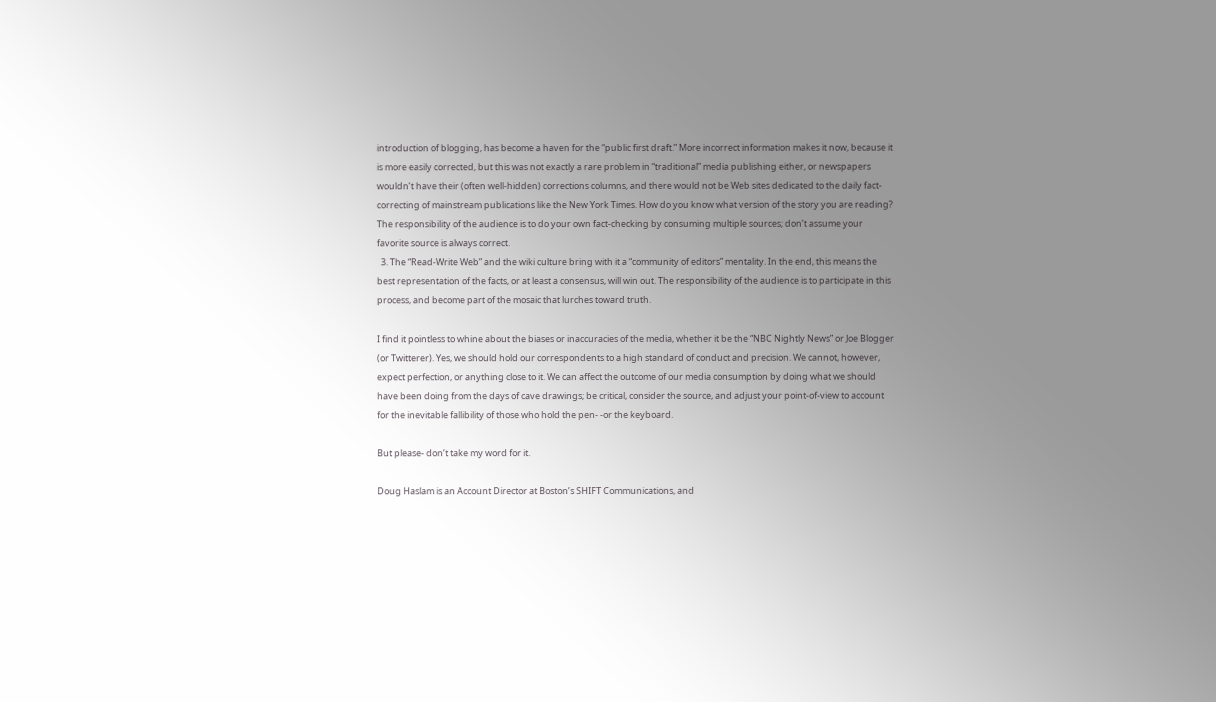introduction of blogging, has become a haven for the “public first draft.” More incorrect information makes it now, because it is more easily corrected, but this was not exactly a rare problem in “traditional” media publishing either, or newspapers wouldn’t have their (often well-hidden) corrections columns, and there would not be Web sites dedicated to the daily fact-correcting of mainstream publications like the New York Times. How do you know what version of the story you are reading? The responsibility of the audience is to do your own fact-checking by consuming multiple sources; don’t assume your favorite source is always correct.
  3. The “Read-Write Web” and the wiki culture bring with it a “community of editors” mentality. In the end, this means the best representation of the facts, or at least a consensus, will win out. The responsibility of the audience is to participate in this process, and become part of the mosaic that lurches toward truth.

I find it pointless to whine about the biases or inaccuracies of the media, whether it be the “NBC Nightly News” or Joe Blogger (or Twitterer). Yes, we should hold our correspondents to a high standard of conduct and precision. We cannot, however, expect perfection, or anything close to it. We can affect the outcome of our media consumption by doing what we should have been doing from the days of cave drawings; be critical, consider the source, and adjust your point-of-view to account for the inevitable fallibility of those who hold the pen- -or the keyboard.

But please- don’t take my word for it.

Doug Haslam is an Account Director at Boston’s SHIFT Communications, and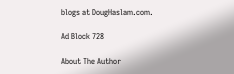blogs at DougHaslam.com.

Ad Block 728

About The Author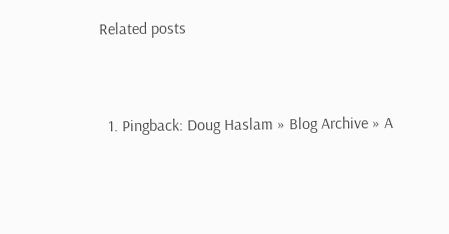Related posts


  1. Pingback: Doug Haslam » Blog Archive » A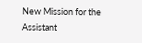New Mission for the Assistant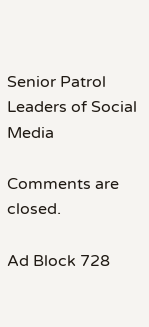Senior Patrol Leaders of Social Media

Comments are closed.

Ad Block 728